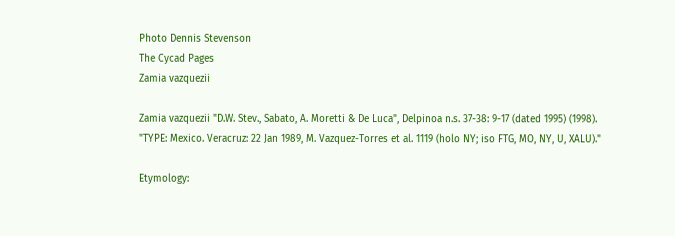Photo Dennis Stevenson
The Cycad Pages
Zamia vazquezii

Zamia vazquezii "D.W. Stev., Sabato, A. Moretti & De Luca", Delpinoa n.s. 37-38: 9-17 (dated 1995) (1998).
"TYPE: Mexico. Veracruz: 22 Jan 1989, M. Vazquez-Torres et al. 1119 (holo NY; iso FTG, MO, NY, U, XALU)."

Etymology: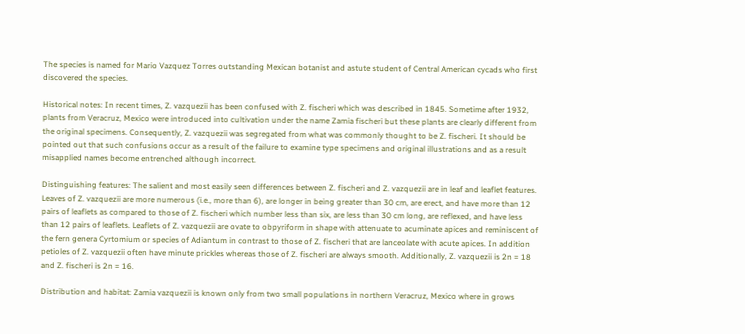The species is named for Mario Vazquez Torres outstanding Mexican botanist and astute student of Central American cycads who first discovered the species.

Historical notes: In recent times, Z. vazquezii has been confused with Z. fischeri which was described in 1845. Sometime after 1932, plants from Veracruz, Mexico were introduced into cultivation under the name Zamia fischeri but these plants are clearly different from the original specimens. Consequently, Z. vazquezii was segregated from what was commonly thought to be Z. fischeri. It should be pointed out that such confusions occur as a result of the failure to examine type specimens and original illustrations and as a result misapplied names become entrenched although incorrect.

Distinguishing features: The salient and most easily seen differences between Z. fischeri and Z. vazquezii are in leaf and leaflet features. Leaves of Z. vazquezii are more numerous (i.e., more than 6), are longer in being greater than 30 cm, are erect, and have more than 12 pairs of leaflets as compared to those of Z. fischeri which number less than six, are less than 30 cm long, are reflexed, and have less than 12 pairs of leaflets. Leaflets of Z. vazquezii are ovate to obpyriform in shape with attenuate to acuminate apices and reminiscent of the fern genera Cyrtomium or species of Adiantum in contrast to those of Z. fischeri that are lanceolate with acute apices. In addition petioles of Z. vazquezii often have minute prickles whereas those of Z. fischeri are always smooth. Additionally, Z. vazquezii is 2n = 18 and Z. fischeri is 2n = 16.

Distribution and habitat: Zamia vazquezii is known only from two small populations in northern Veracruz, Mexico where in grows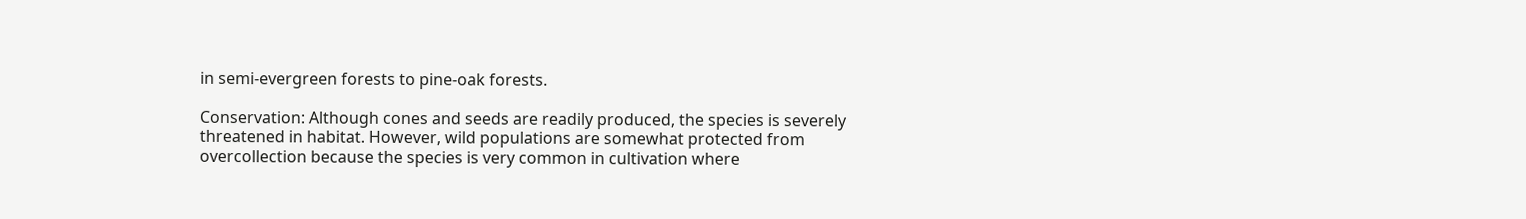in semi-evergreen forests to pine-oak forests.

Conservation: Although cones and seeds are readily produced, the species is severely threatened in habitat. However, wild populations are somewhat protected from overcollection because the species is very common in cultivation where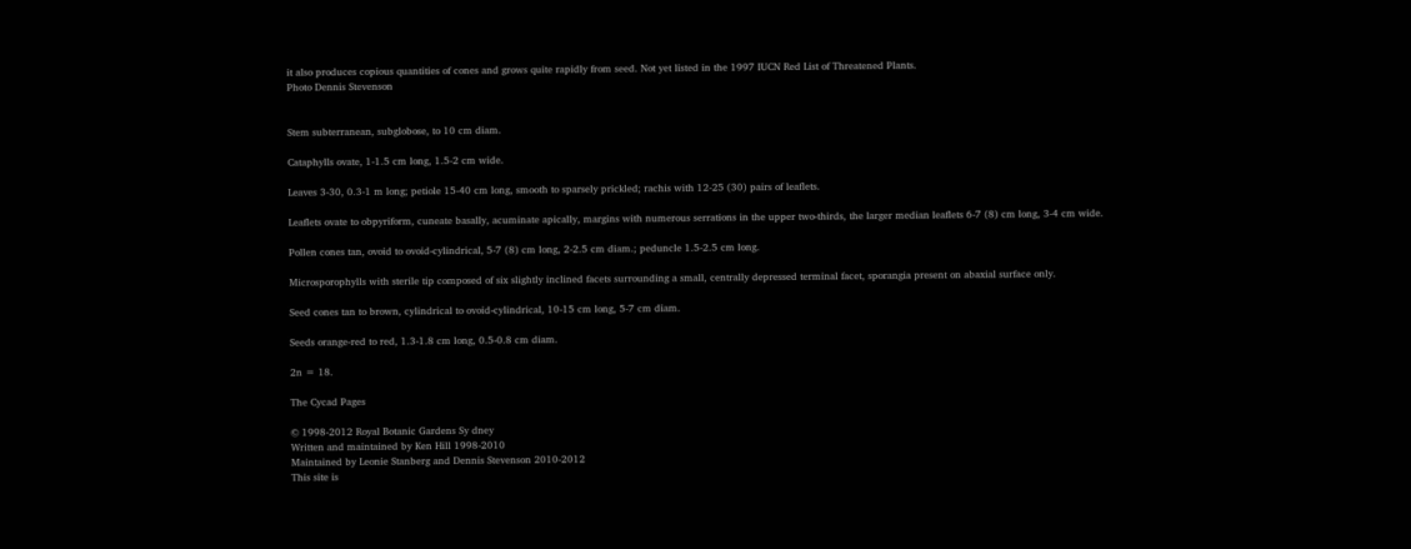it also produces copious quantities of cones and grows quite rapidly from seed. Not yet listed in the 1997 IUCN Red List of Threatened Plants.
Photo Dennis Stevenson


Stem subterranean, subglobose, to 10 cm diam.

Cataphylls ovate, 1-1.5 cm long, 1.5-2 cm wide.

Leaves 3-30, 0.3-1 m long; petiole 15-40 cm long, smooth to sparsely prickled; rachis with 12-25 (30) pairs of leaflets.

Leaflets ovate to obpyriform, cuneate basally, acuminate apically, margins with numerous serrations in the upper two-thirds, the larger median leaflets 6-7 (8) cm long, 3-4 cm wide.

Pollen cones tan, ovoid to ovoid-cylindrical, 5-7 (8) cm long, 2-2.5 cm diam.; peduncle 1.5-2.5 cm long.

Microsporophylls with sterile tip composed of six slightly inclined facets surrounding a small, centrally depressed terminal facet, sporangia present on abaxial surface only.

Seed cones tan to brown, cylindrical to ovoid-cylindrical, 10-15 cm long, 5-7 cm diam.

Seeds orange-red to red, 1.3-1.8 cm long, 0.5-0.8 cm diam.

2n = 18.

The Cycad Pages

© 1998-2012 Royal Botanic Gardens Sy dney
Written and maintained by Ken Hill 1998-2010
Maintained by Leonie Stanberg and Dennis Stevenson 2010-2012
This site is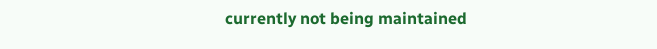currently not being maintained